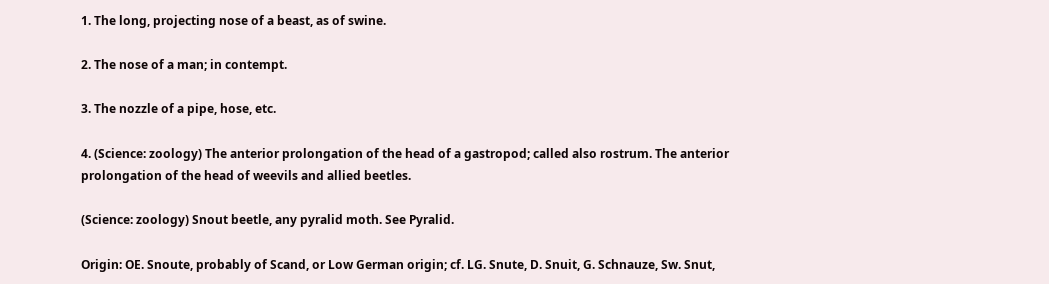1. The long, projecting nose of a beast, as of swine.

2. The nose of a man; in contempt.

3. The nozzle of a pipe, hose, etc.

4. (Science: zoology) The anterior prolongation of the head of a gastropod; called also rostrum. The anterior prolongation of the head of weevils and allied beetles.

(Science: zoology) Snout beetle, any pyralid moth. See Pyralid.

Origin: OE. Snoute, probably of Scand, or Low German origin; cf. LG. Snute, D. Snuit, G. Schnauze, Sw. Snut,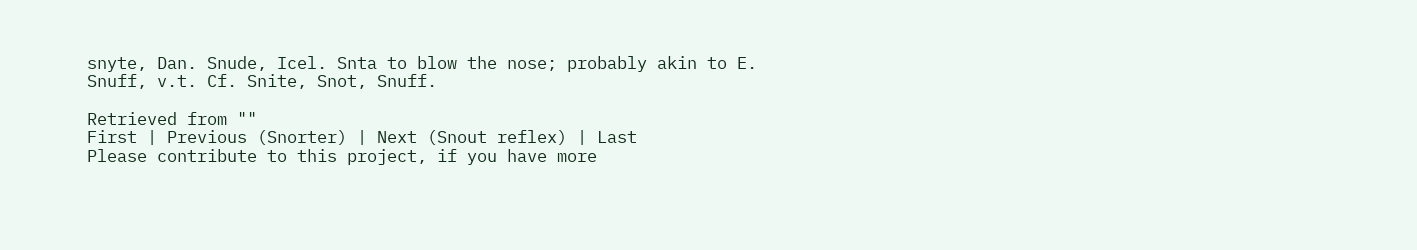snyte, Dan. Snude, Icel. Snta to blow the nose; probably akin to E. Snuff, v.t. Cf. Snite, Snot, Snuff.

Retrieved from ""
First | Previous (Snorter) | Next (Snout reflex) | Last
Please contribute to this project, if you have more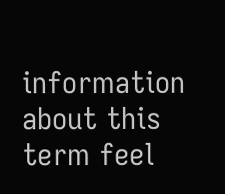information about this term feel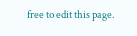free to edit this page.